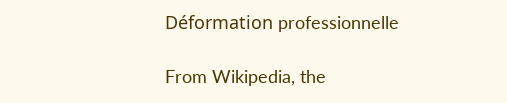Déformation professionnelle

From Wikipedia, the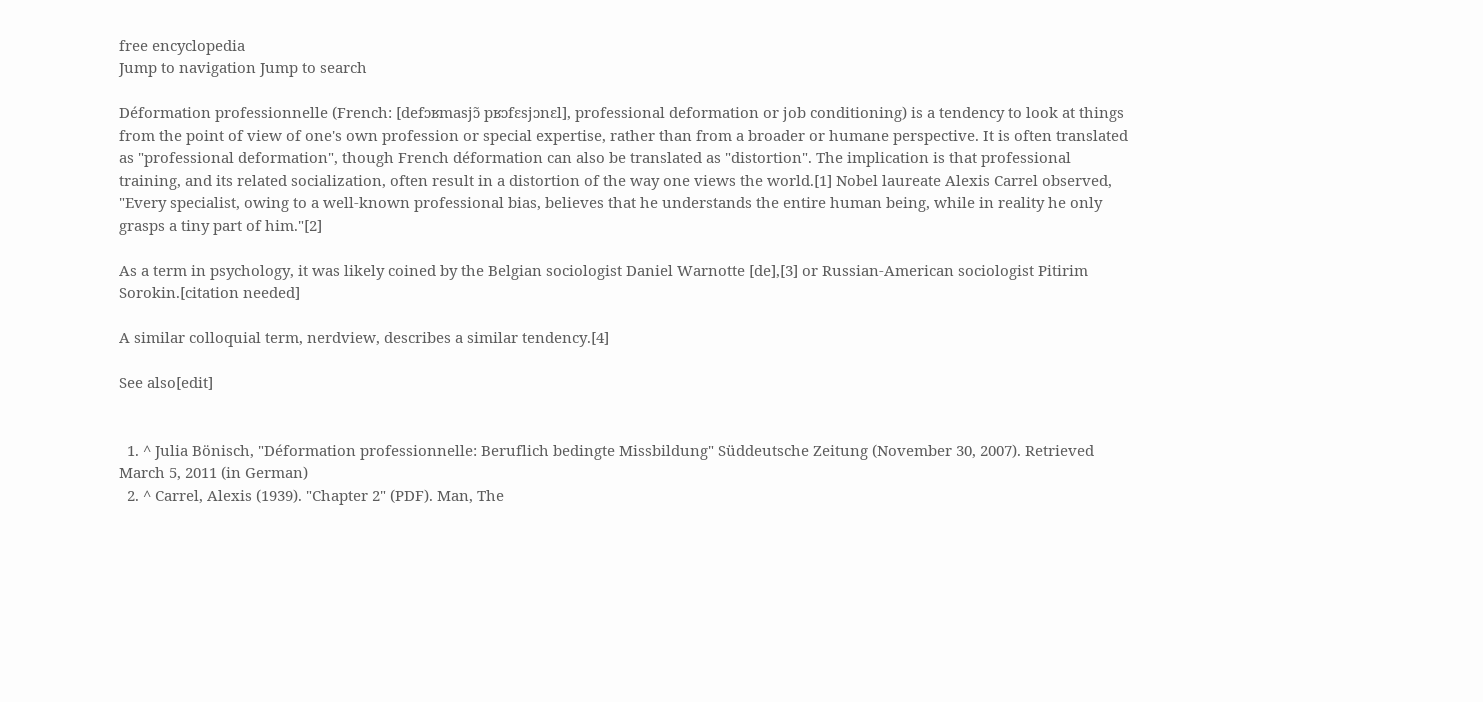free encyclopedia
Jump to navigation Jump to search

Déformation professionnelle (French: [defɔʁmasjɔ̃ pʁɔfɛsjɔnɛl], professional deformation or job conditioning) is a tendency to look at things from the point of view of one's own profession or special expertise, rather than from a broader or humane perspective. It is often translated as "professional deformation", though French déformation can also be translated as "distortion". The implication is that professional training, and its related socialization, often result in a distortion of the way one views the world.[1] Nobel laureate Alexis Carrel observed, "Every specialist, owing to a well-known professional bias, believes that he understands the entire human being, while in reality he only grasps a tiny part of him."[2]

As a term in psychology, it was likely coined by the Belgian sociologist Daniel Warnotte [de],[3] or Russian-American sociologist Pitirim Sorokin.[citation needed]

A similar colloquial term, nerdview, describes a similar tendency.[4]

See also[edit]


  1. ^ Julia Bönisch, "Déformation professionnelle: Beruflich bedingte Missbildung" Süddeutsche Zeitung (November 30, 2007). Retrieved March 5, 2011 (in German)
  2. ^ Carrel, Alexis (1939). "Chapter 2" (PDF). Man, The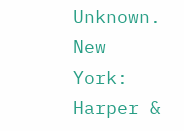Unknown. New York: Harper &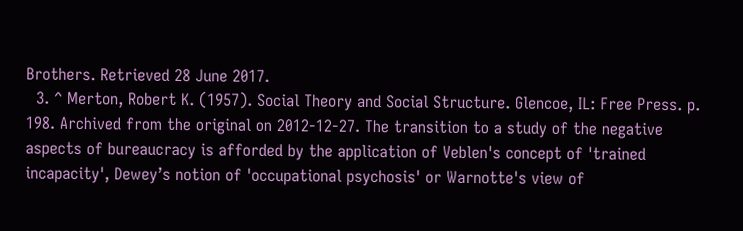Brothers. Retrieved 28 June 2017.
  3. ^ Merton, Robert K. (1957). Social Theory and Social Structure. Glencoe, IL: Free Press. p. 198. Archived from the original on 2012-12-27. The transition to a study of the negative aspects of bureaucracy is afforded by the application of Veblen's concept of 'trained incapacity', Dewey’s notion of 'occupational psychosis' or Warnotte's view of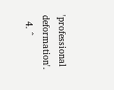'professional deformation'.
  4. ^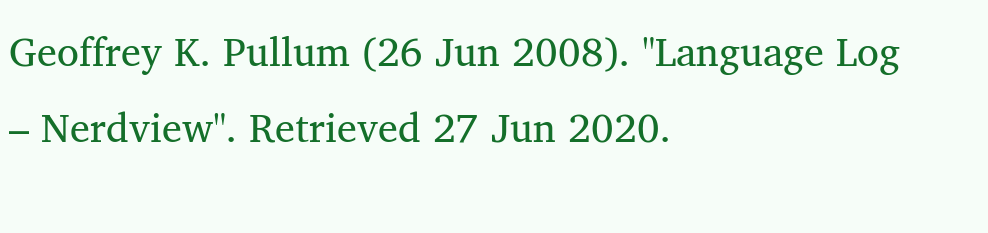Geoffrey K. Pullum (26 Jun 2008). "Language Log – Nerdview". Retrieved 27 Jun 2020.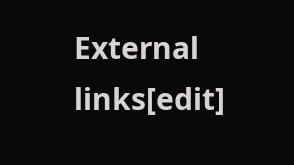External links[edit]